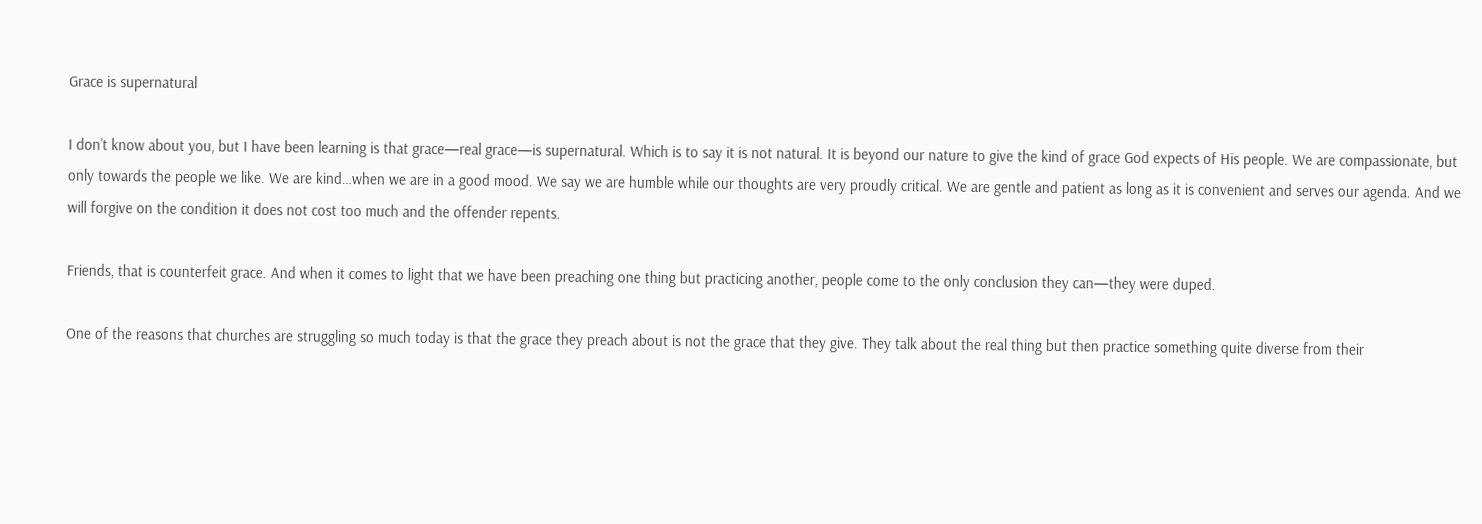Grace is supernatural

I don’t know about you, but I have been learning is that grace—real grace—is supernatural. Which is to say it is not natural. It is beyond our nature to give the kind of grace God expects of His people. We are compassionate, but only towards the people we like. We are kind…when we are in a good mood. We say we are humble while our thoughts are very proudly critical. We are gentle and patient as long as it is convenient and serves our agenda. And we will forgive on the condition it does not cost too much and the offender repents.

Friends, that is counterfeit grace. And when it comes to light that we have been preaching one thing but practicing another, people come to the only conclusion they can—they were duped.

One of the reasons that churches are struggling so much today is that the grace they preach about is not the grace that they give. They talk about the real thing but then practice something quite diverse from their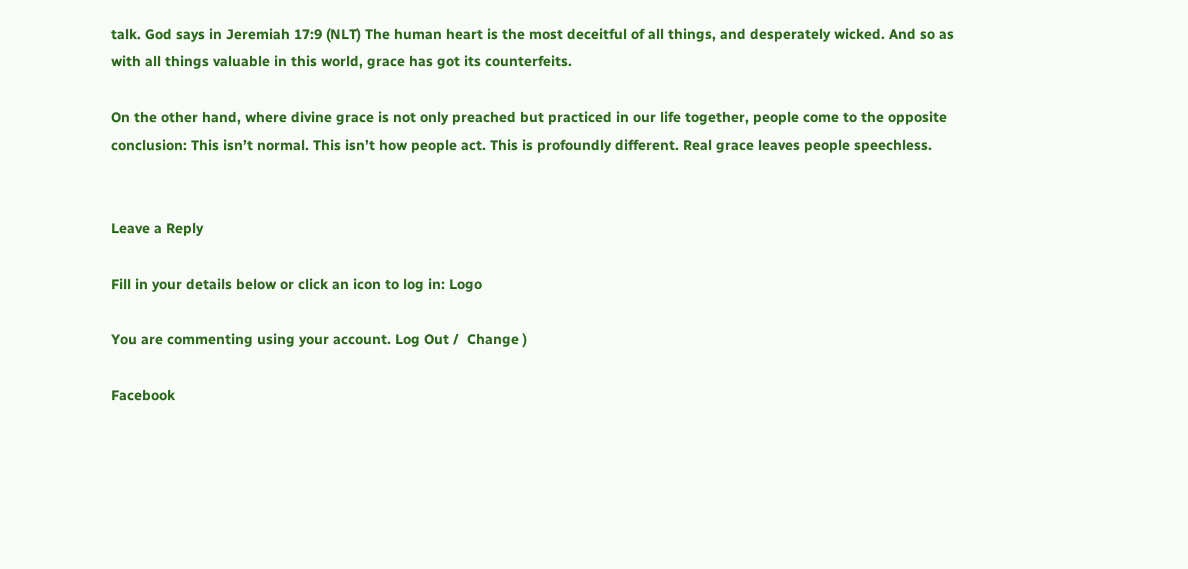talk. God says in Jeremiah 17:9 (NLT) The human heart is the most deceitful of all things, and desperately wicked. And so as with all things valuable in this world, grace has got its counterfeits.

On the other hand, where divine grace is not only preached but practiced in our life together, people come to the opposite conclusion: This isn’t normal. This isn’t how people act. This is profoundly different. Real grace leaves people speechless.


Leave a Reply

Fill in your details below or click an icon to log in: Logo

You are commenting using your account. Log Out /  Change )

Facebook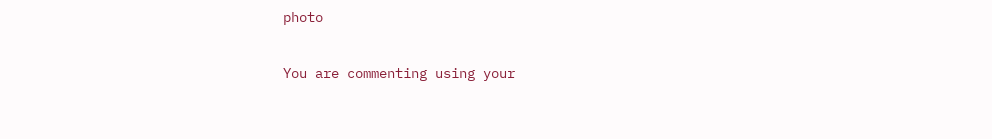photo

You are commenting using your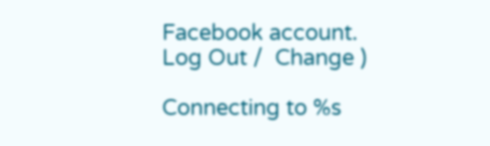Facebook account. Log Out /  Change )

Connecting to %s